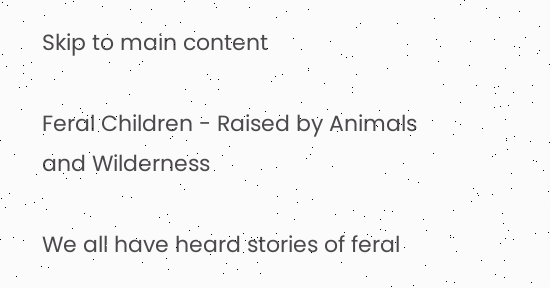Skip to main content

Feral Children - Raised by Animals and Wilderness

We all have heard stories of feral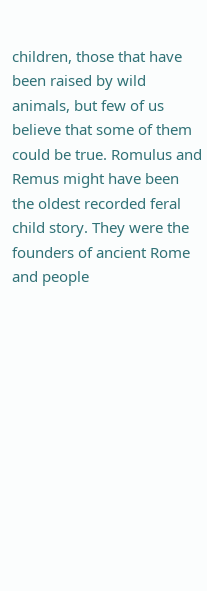children, those that have been raised by wild animals, but few of us believe that some of them could be true. Romulus and Remus might have been the oldest recorded feral child story. They were the founders of ancient Rome and people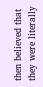then believed that they were literally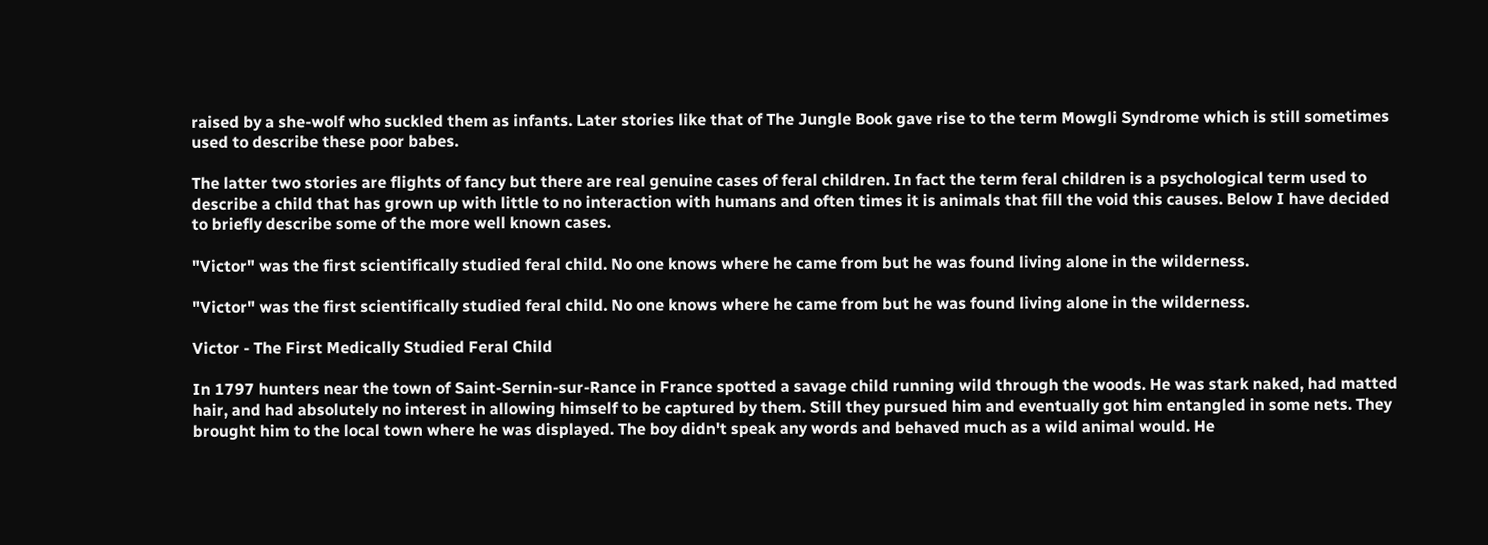raised by a she-wolf who suckled them as infants. Later stories like that of The Jungle Book gave rise to the term Mowgli Syndrome which is still sometimes used to describe these poor babes.

The latter two stories are flights of fancy but there are real genuine cases of feral children. In fact the term feral children is a psychological term used to describe a child that has grown up with little to no interaction with humans and often times it is animals that fill the void this causes. Below I have decided to briefly describe some of the more well known cases.

"Victor" was the first scientifically studied feral child. No one knows where he came from but he was found living alone in the wilderness.

"Victor" was the first scientifically studied feral child. No one knows where he came from but he was found living alone in the wilderness.

Victor - The First Medically Studied Feral Child

In 1797 hunters near the town of Saint-Sernin-sur-Rance in France spotted a savage child running wild through the woods. He was stark naked, had matted hair, and had absolutely no interest in allowing himself to be captured by them. Still they pursued him and eventually got him entangled in some nets. They brought him to the local town where he was displayed. The boy didn't speak any words and behaved much as a wild animal would. He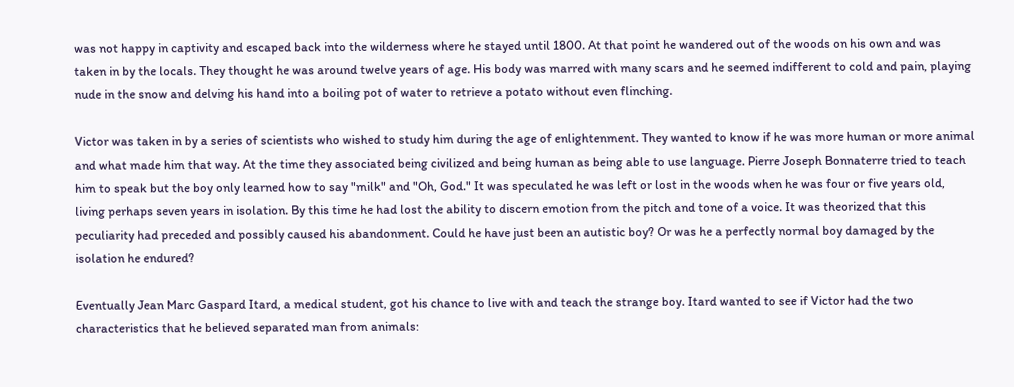was not happy in captivity and escaped back into the wilderness where he stayed until 1800. At that point he wandered out of the woods on his own and was taken in by the locals. They thought he was around twelve years of age. His body was marred with many scars and he seemed indifferent to cold and pain, playing nude in the snow and delving his hand into a boiling pot of water to retrieve a potato without even flinching.

Victor was taken in by a series of scientists who wished to study him during the age of enlightenment. They wanted to know if he was more human or more animal and what made him that way. At the time they associated being civilized and being human as being able to use language. Pierre Joseph Bonnaterre tried to teach him to speak but the boy only learned how to say "milk" and "Oh, God." It was speculated he was left or lost in the woods when he was four or five years old, living perhaps seven years in isolation. By this time he had lost the ability to discern emotion from the pitch and tone of a voice. It was theorized that this peculiarity had preceded and possibly caused his abandonment. Could he have just been an autistic boy? Or was he a perfectly normal boy damaged by the isolation he endured?

Eventually Jean Marc Gaspard Itard, a medical student, got his chance to live with and teach the strange boy. Itard wanted to see if Victor had the two characteristics that he believed separated man from animals: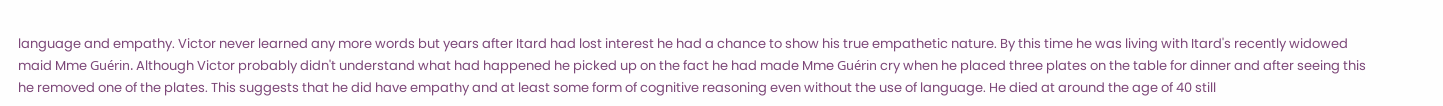language and empathy. Victor never learned any more words but years after Itard had lost interest he had a chance to show his true empathetic nature. By this time he was living with Itard's recently widowed maid Mme Guérin. Although Victor probably didn't understand what had happened he picked up on the fact he had made Mme Guérin cry when he placed three plates on the table for dinner and after seeing this he removed one of the plates. This suggests that he did have empathy and at least some form of cognitive reasoning even without the use of language. He died at around the age of 40 still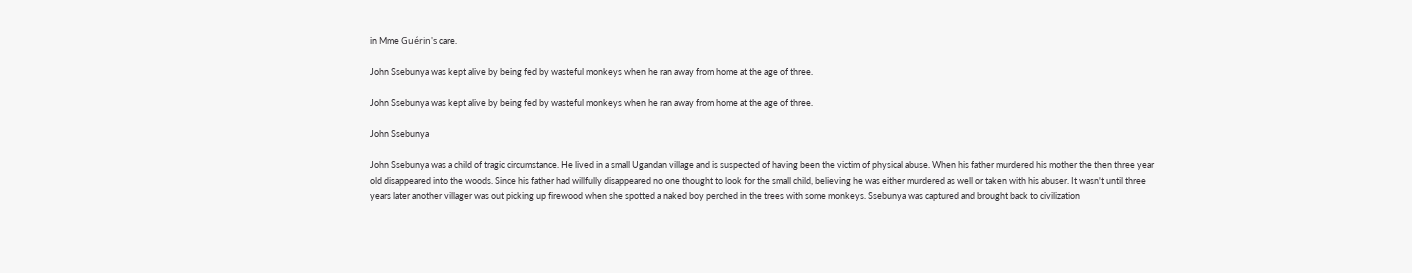in Mme Guérin's care.

John Ssebunya was kept alive by being fed by wasteful monkeys when he ran away from home at the age of three.

John Ssebunya was kept alive by being fed by wasteful monkeys when he ran away from home at the age of three.

John Ssebunya

John Ssebunya was a child of tragic circumstance. He lived in a small Ugandan village and is suspected of having been the victim of physical abuse. When his father murdered his mother the then three year old disappeared into the woods. Since his father had willfully disappeared no one thought to look for the small child, believing he was either murdered as well or taken with his abuser. It wasn't until three years later another villager was out picking up firewood when she spotted a naked boy perched in the trees with some monkeys. Ssebunya was captured and brought back to civilization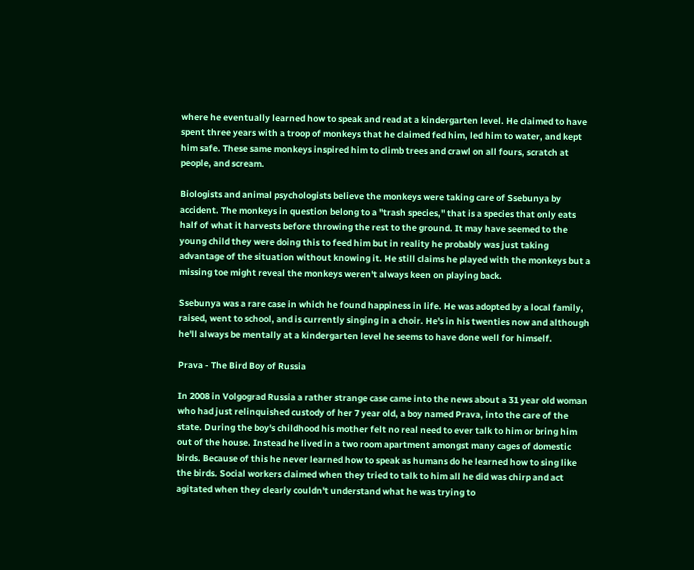where he eventually learned how to speak and read at a kindergarten level. He claimed to have spent three years with a troop of monkeys that he claimed fed him, led him to water, and kept him safe. These same monkeys inspired him to climb trees and crawl on all fours, scratch at people, and scream.

Biologists and animal psychologists believe the monkeys were taking care of Ssebunya by accident. The monkeys in question belong to a "trash species," that is a species that only eats half of what it harvests before throwing the rest to the ground. It may have seemed to the young child they were doing this to feed him but in reality he probably was just taking advantage of the situation without knowing it. He still claims he played with the monkeys but a missing toe might reveal the monkeys weren't always keen on playing back.

Ssebunya was a rare case in which he found happiness in life. He was adopted by a local family, raised, went to school, and is currently singing in a choir. He's in his twenties now and although he'll always be mentally at a kindergarten level he seems to have done well for himself.

Prava - The Bird Boy of Russia

In 2008 in Volgograd Russia a rather strange case came into the news about a 31 year old woman who had just relinquished custody of her 7 year old, a boy named Prava, into the care of the state. During the boy's childhood his mother felt no real need to ever talk to him or bring him out of the house. Instead he lived in a two room apartment amongst many cages of domestic birds. Because of this he never learned how to speak as humans do he learned how to sing like the birds. Social workers claimed when they tried to talk to him all he did was chirp and act agitated when they clearly couldn't understand what he was trying to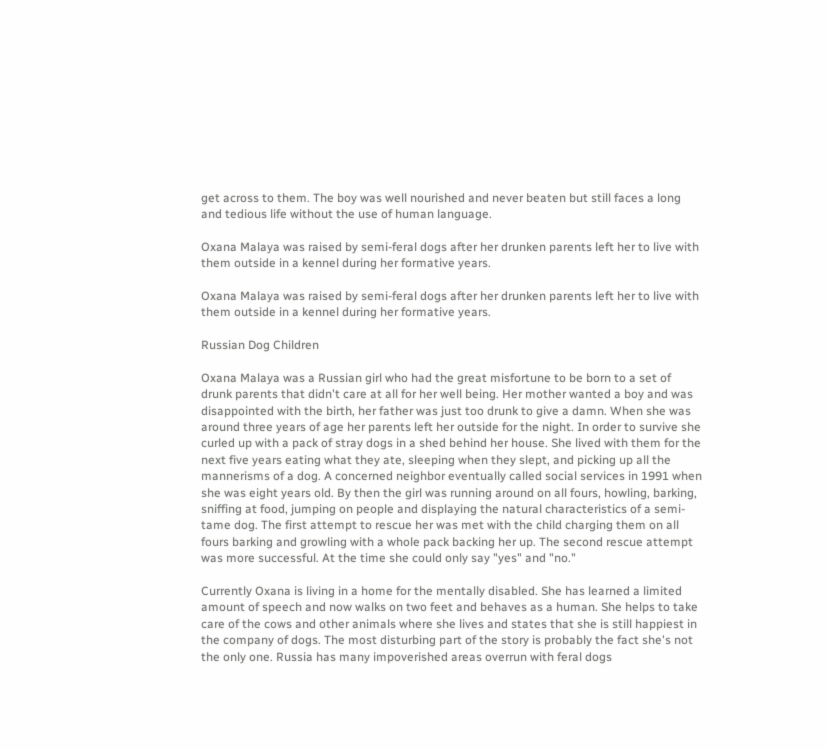get across to them. The boy was well nourished and never beaten but still faces a long and tedious life without the use of human language.

Oxana Malaya was raised by semi-feral dogs after her drunken parents left her to live with them outside in a kennel during her formative years.

Oxana Malaya was raised by semi-feral dogs after her drunken parents left her to live with them outside in a kennel during her formative years.

Russian Dog Children

Oxana Malaya was a Russian girl who had the great misfortune to be born to a set of drunk parents that didn't care at all for her well being. Her mother wanted a boy and was disappointed with the birth, her father was just too drunk to give a damn. When she was around three years of age her parents left her outside for the night. In order to survive she curled up with a pack of stray dogs in a shed behind her house. She lived with them for the next five years eating what they ate, sleeping when they slept, and picking up all the mannerisms of a dog. A concerned neighbor eventually called social services in 1991 when she was eight years old. By then the girl was running around on all fours, howling, barking, sniffing at food, jumping on people and displaying the natural characteristics of a semi-tame dog. The first attempt to rescue her was met with the child charging them on all fours barking and growling with a whole pack backing her up. The second rescue attempt was more successful. At the time she could only say "yes" and "no."

Currently Oxana is living in a home for the mentally disabled. She has learned a limited amount of speech and now walks on two feet and behaves as a human. She helps to take care of the cows and other animals where she lives and states that she is still happiest in the company of dogs. The most disturbing part of the story is probably the fact she's not the only one. Russia has many impoverished areas overrun with feral dogs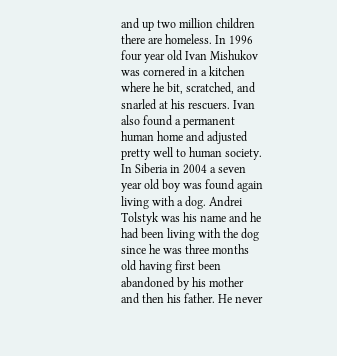and up two million children there are homeless. In 1996 four year old Ivan Mishukov was cornered in a kitchen where he bit, scratched, and snarled at his rescuers. Ivan also found a permanent human home and adjusted pretty well to human society. In Siberia in 2004 a seven year old boy was found again living with a dog. Andrei Tolstyk was his name and he had been living with the dog since he was three months old having first been abandoned by his mother and then his father. He never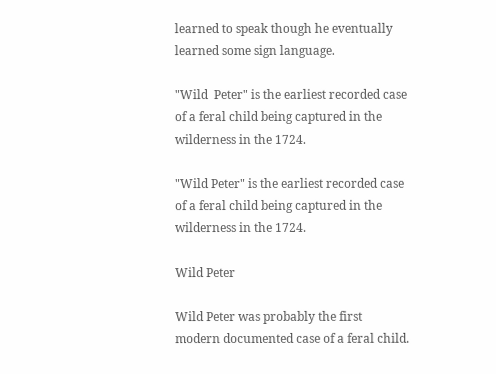learned to speak though he eventually learned some sign language.

"Wild  Peter" is the earliest recorded case of a feral child being captured in the wilderness in the 1724.

"Wild Peter" is the earliest recorded case of a feral child being captured in the wilderness in the 1724.

Wild Peter

Wild Peter was probably the first modern documented case of a feral child.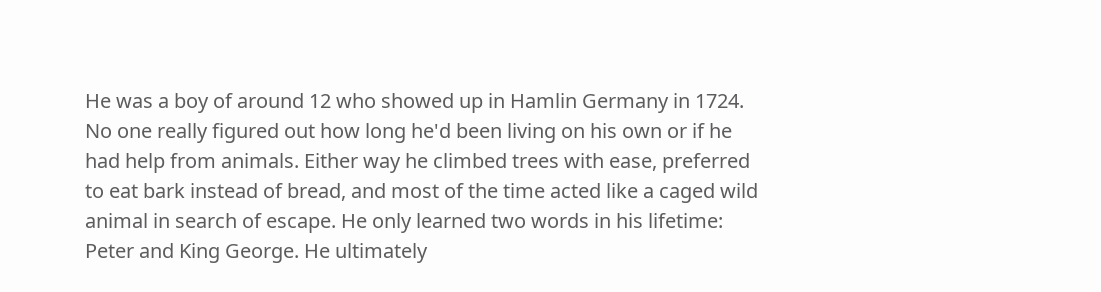He was a boy of around 12 who showed up in Hamlin Germany in 1724. No one really figured out how long he'd been living on his own or if he had help from animals. Either way he climbed trees with ease, preferred to eat bark instead of bread, and most of the time acted like a caged wild animal in search of escape. He only learned two words in his lifetime: Peter and King George. He ultimately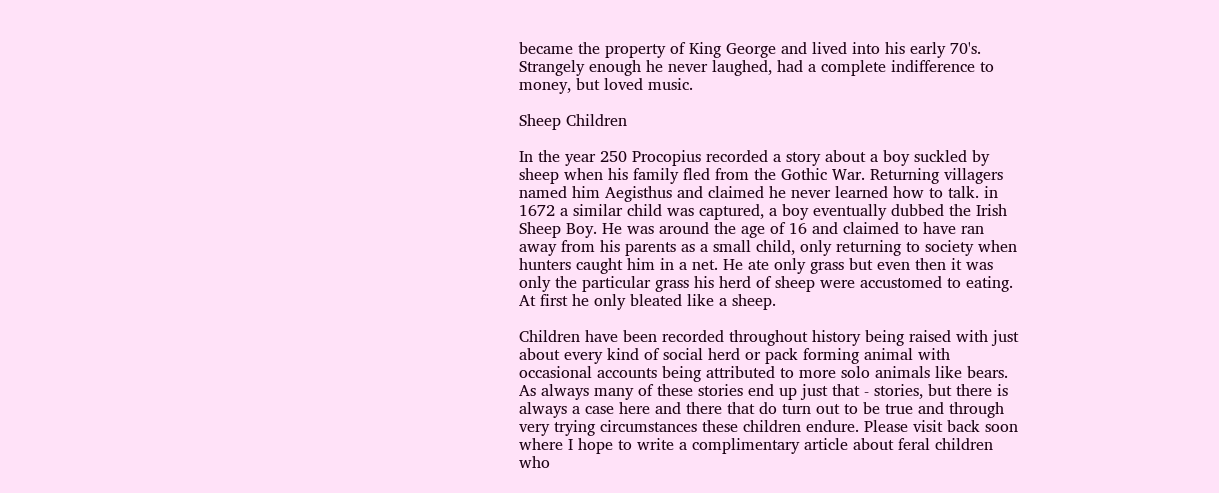became the property of King George and lived into his early 70's. Strangely enough he never laughed, had a complete indifference to money, but loved music.

Sheep Children

In the year 250 Procopius recorded a story about a boy suckled by sheep when his family fled from the Gothic War. Returning villagers named him Aegisthus and claimed he never learned how to talk. in 1672 a similar child was captured, a boy eventually dubbed the Irish Sheep Boy. He was around the age of 16 and claimed to have ran away from his parents as a small child, only returning to society when hunters caught him in a net. He ate only grass but even then it was only the particular grass his herd of sheep were accustomed to eating. At first he only bleated like a sheep.

Children have been recorded throughout history being raised with just about every kind of social herd or pack forming animal with occasional accounts being attributed to more solo animals like bears. As always many of these stories end up just that - stories, but there is always a case here and there that do turn out to be true and through very trying circumstances these children endure. Please visit back soon where I hope to write a complimentary article about feral children who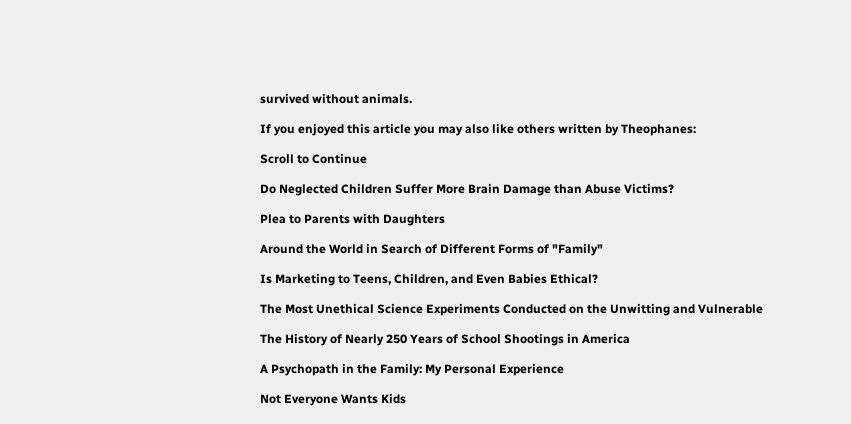survived without animals.

If you enjoyed this article you may also like others written by Theophanes:

Scroll to Continue

Do Neglected Children Suffer More Brain Damage than Abuse Victims?

Plea to Parents with Daughters

Around the World in Search of Different Forms of "Family"

Is Marketing to Teens, Children, and Even Babies Ethical?

The Most Unethical Science Experiments Conducted on the Unwitting and Vulnerable

The History of Nearly 250 Years of School Shootings in America

A Psychopath in the Family: My Personal Experience

Not Everyone Wants Kids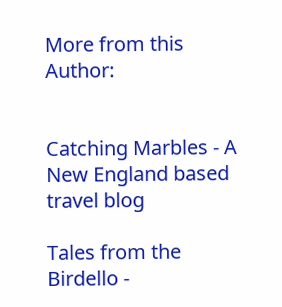More from this Author:


Catching Marbles - A New England based travel blog

Tales from the Birdello -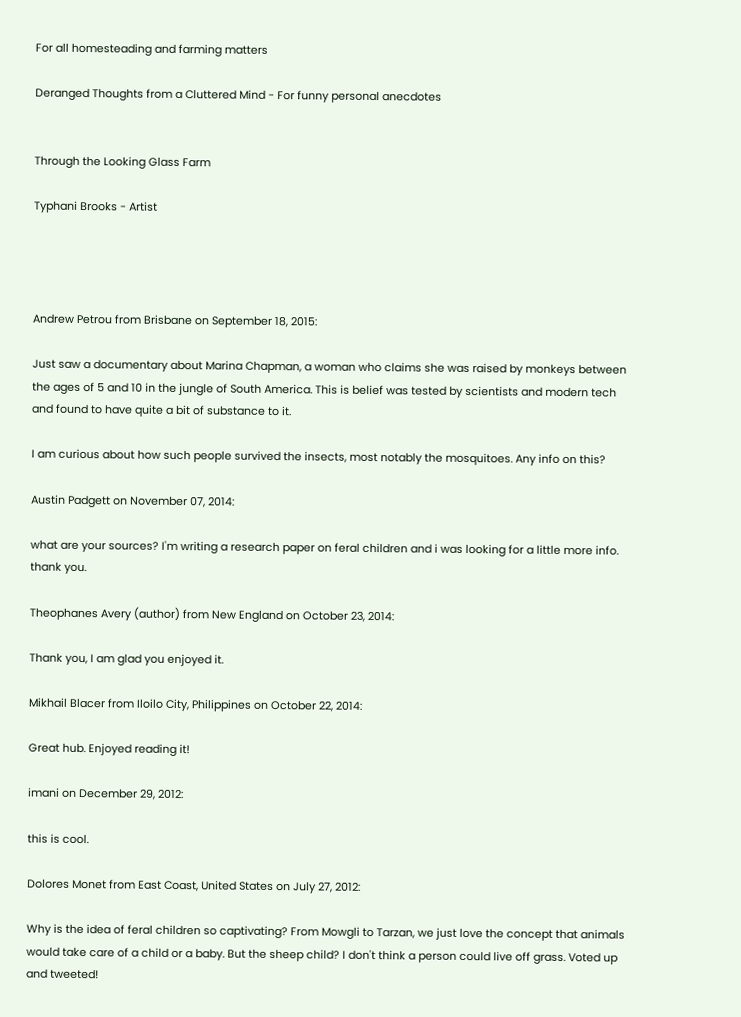For all homesteading and farming matters

Deranged Thoughts from a Cluttered Mind - For funny personal anecdotes


Through the Looking Glass Farm

Typhani Brooks - Artist




Andrew Petrou from Brisbane on September 18, 2015:

Just saw a documentary about Marina Chapman, a woman who claims she was raised by monkeys between the ages of 5 and 10 in the jungle of South America. This is belief was tested by scientists and modern tech and found to have quite a bit of substance to it.

I am curious about how such people survived the insects, most notably the mosquitoes. Any info on this?

Austin Padgett on November 07, 2014:

what are your sources? I'm writing a research paper on feral children and i was looking for a little more info. thank you.

Theophanes Avery (author) from New England on October 23, 2014:

Thank you, I am glad you enjoyed it.

Mikhail Blacer from Iloilo City, Philippines on October 22, 2014:

Great hub. Enjoyed reading it!

imani on December 29, 2012:

this is cool.

Dolores Monet from East Coast, United States on July 27, 2012:

Why is the idea of feral children so captivating? From Mowgli to Tarzan, we just love the concept that animals would take care of a child or a baby. But the sheep child? I don't think a person could live off grass. Voted up and tweeted!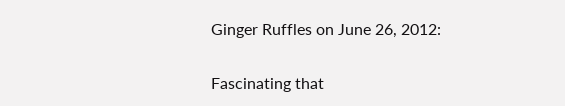Ginger Ruffles on June 26, 2012:

Fascinating that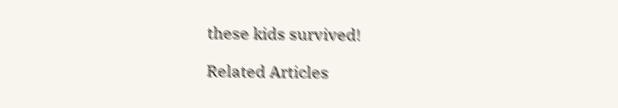these kids survived!

Related Articles